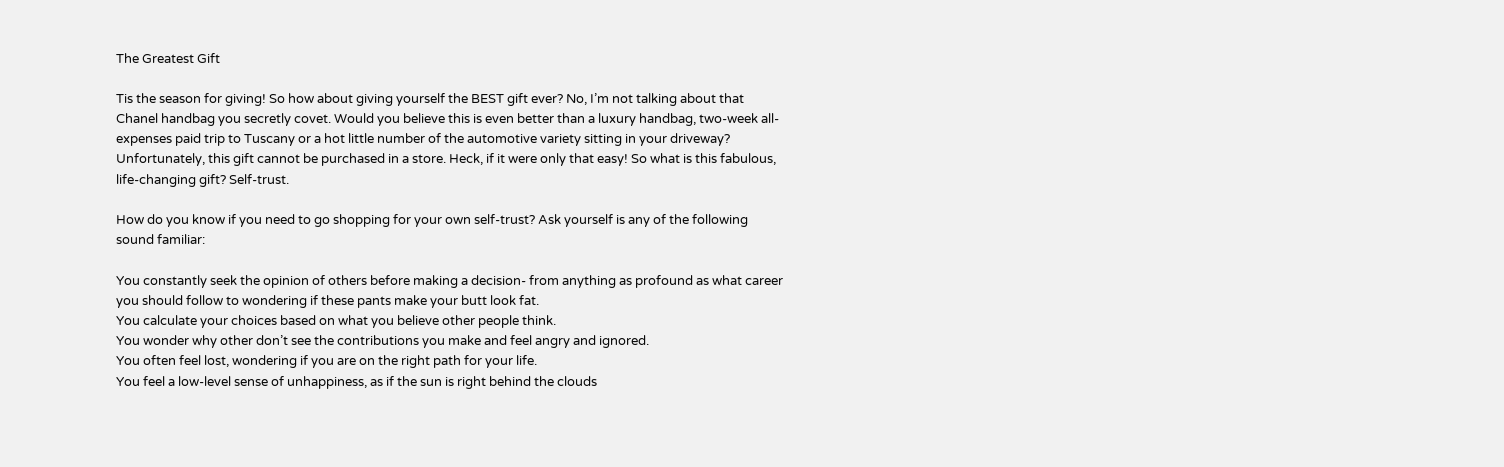The Greatest Gift

Tis the season for giving! So how about giving yourself the BEST gift ever? No, I’m not talking about that Chanel handbag you secretly covet. Would you believe this is even better than a luxury handbag, two-week all-expenses paid trip to Tuscany or a hot little number of the automotive variety sitting in your driveway? Unfortunately, this gift cannot be purchased in a store. Heck, if it were only that easy! So what is this fabulous, life-changing gift? Self-trust.

How do you know if you need to go shopping for your own self-trust? Ask yourself is any of the following sound familiar:

You constantly seek the opinion of others before making a decision- from anything as profound as what career you should follow to wondering if these pants make your butt look fat.
You calculate your choices based on what you believe other people think.
You wonder why other don’t see the contributions you make and feel angry and ignored.
You often feel lost, wondering if you are on the right path for your life.
You feel a low-level sense of unhappiness, as if the sun is right behind the clouds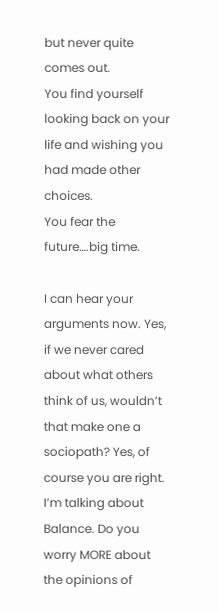but never quite comes out.
You find yourself looking back on your life and wishing you had made other choices.
You fear the future….big time.

I can hear your arguments now. Yes, if we never cared about what others think of us, wouldn’t that make one a sociopath? Yes, of course you are right. I’m talking about Balance. Do you worry MORE about the opinions of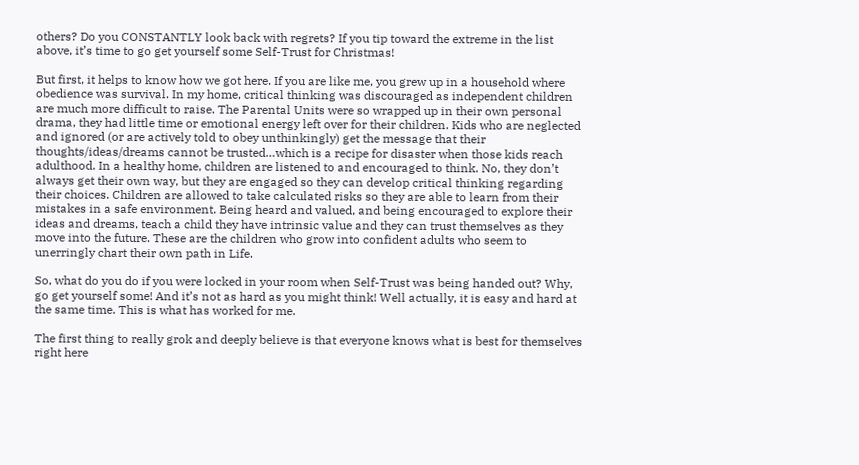others? Do you CONSTANTLY look back with regrets? If you tip toward the extreme in the list above, it’s time to go get yourself some Self-Trust for Christmas!

But first, it helps to know how we got here. If you are like me, you grew up in a household where obedience was survival. In my home, critical thinking was discouraged as independent children are much more difficult to raise. The Parental Units were so wrapped up in their own personal drama, they had little time or emotional energy left over for their children. Kids who are neglected and ignored (or are actively told to obey unthinkingly) get the message that their thoughts/ideas/dreams cannot be trusted…which is a recipe for disaster when those kids reach adulthood. In a healthy home, children are listened to and encouraged to think. No, they don’t always get their own way, but they are engaged so they can develop critical thinking regarding their choices. Children are allowed to take calculated risks so they are able to learn from their mistakes in a safe environment. Being heard and valued, and being encouraged to explore their ideas and dreams, teach a child they have intrinsic value and they can trust themselves as they move into the future. These are the children who grow into confident adults who seem to unerringly chart their own path in Life.

So, what do you do if you were locked in your room when Self-Trust was being handed out? Why, go get yourself some! And it’s not as hard as you might think! Well actually, it is easy and hard at the same time. This is what has worked for me.

The first thing to really grok and deeply believe is that everyone knows what is best for themselves right here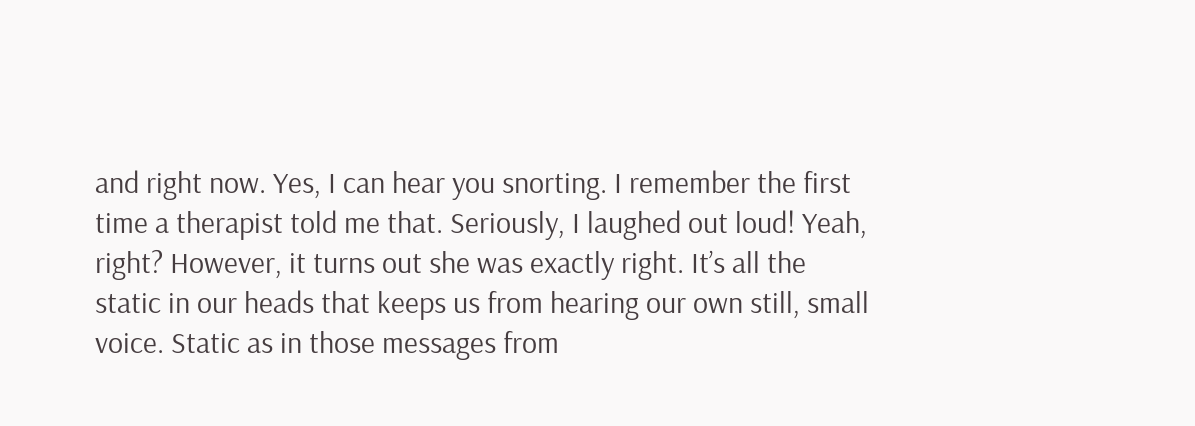and right now. Yes, I can hear you snorting. I remember the first time a therapist told me that. Seriously, I laughed out loud! Yeah, right? However, it turns out she was exactly right. It’s all the static in our heads that keeps us from hearing our own still, small voice. Static as in those messages from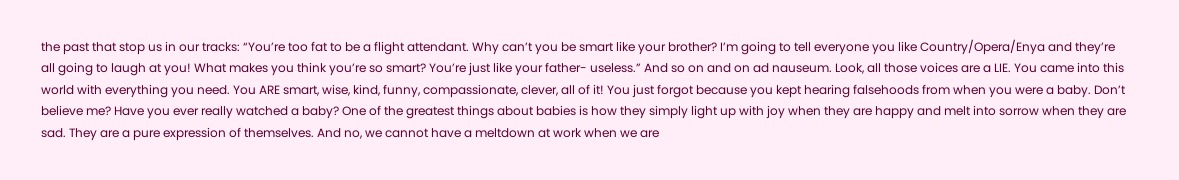the past that stop us in our tracks: “You’re too fat to be a flight attendant. Why can’t you be smart like your brother? I’m going to tell everyone you like Country/Opera/Enya and they’re all going to laugh at you! What makes you think you’re so smart? You’re just like your father- useless.” And so on and on ad nauseum. Look, all those voices are a LIE. You came into this world with everything you need. You ARE smart, wise, kind, funny, compassionate, clever, all of it! You just forgot because you kept hearing falsehoods from when you were a baby. Don’t believe me? Have you ever really watched a baby? One of the greatest things about babies is how they simply light up with joy when they are happy and melt into sorrow when they are sad. They are a pure expression of themselves. And no, we cannot have a meltdown at work when we are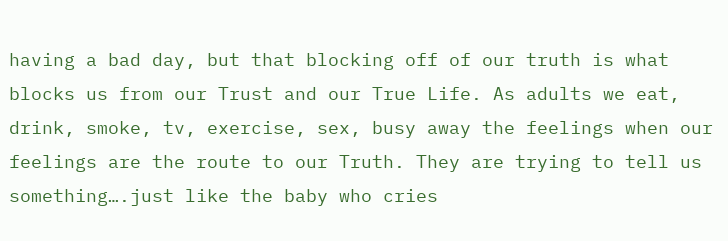having a bad day, but that blocking off of our truth is what blocks us from our Trust and our True Life. As adults we eat, drink, smoke, tv, exercise, sex, busy away the feelings when our feelings are the route to our Truth. They are trying to tell us something….just like the baby who cries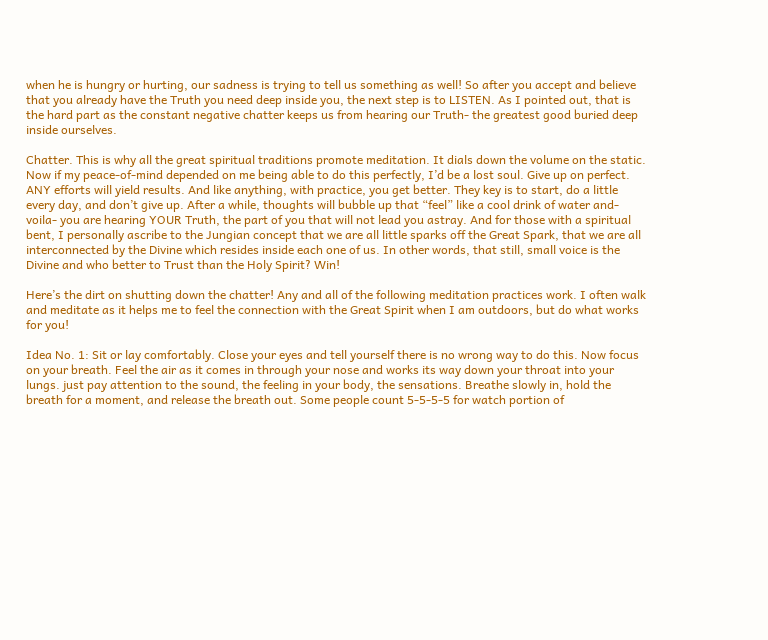when he is hungry or hurting, our sadness is trying to tell us something as well! So after you accept and believe that you already have the Truth you need deep inside you, the next step is to LISTEN. As I pointed out, that is the hard part as the constant negative chatter keeps us from hearing our Truth- the greatest good buried deep inside ourselves.

Chatter. This is why all the great spiritual traditions promote meditation. It dials down the volume on the static. Now if my peace-of-mind depended on me being able to do this perfectly, I’d be a lost soul. Give up on perfect. ANY efforts will yield results. And like anything, with practice, you get better. They key is to start, do a little every day, and don’t give up. After a while, thoughts will bubble up that “feel” like a cool drink of water and- voila- you are hearing YOUR Truth, the part of you that will not lead you astray. And for those with a spiritual bent, I personally ascribe to the Jungian concept that we are all little sparks off the Great Spark, that we are all interconnected by the Divine which resides inside each one of us. In other words, that still, small voice is the Divine and who better to Trust than the Holy Spirit? Win!

Here’s the dirt on shutting down the chatter! Any and all of the following meditation practices work. I often walk and meditate as it helps me to feel the connection with the Great Spirit when I am outdoors, but do what works for you!

Idea No. 1: Sit or lay comfortably. Close your eyes and tell yourself there is no wrong way to do this. Now focus on your breath. Feel the air as it comes in through your nose and works its way down your throat into your lungs. just pay attention to the sound, the feeling in your body, the sensations. Breathe slowly in, hold the breath for a moment, and release the breath out. Some people count 5-5-5-5 for watch portion of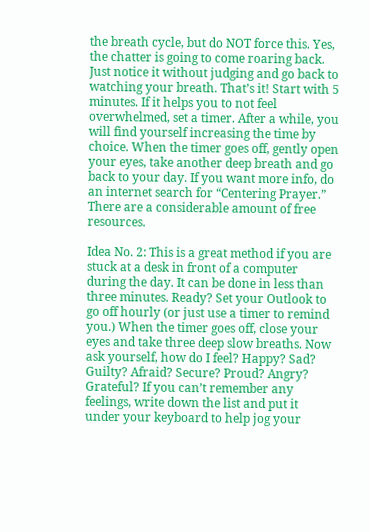the breath cycle, but do NOT force this. Yes, the chatter is going to come roaring back. Just notice it without judging and go back to watching your breath. That’s it! Start with 5 minutes. If it helps you to not feel overwhelmed, set a timer. After a while, you will find yourself increasing the time by choice. When the timer goes off, gently open your eyes, take another deep breath and go back to your day. If you want more info, do an internet search for “Centering Prayer.” There are a considerable amount of free resources.

Idea No. 2: This is a great method if you are stuck at a desk in front of a computer during the day. It can be done in less than three minutes. Ready? Set your Outlook to go off hourly (or just use a timer to remind you.) When the timer goes off, close your eyes and take three deep slow breaths. Now ask yourself, how do I feel? Happy? Sad? Guilty? Afraid? Secure? Proud? Angry? Grateful? If you can’t remember any feelings, write down the list and put it under your keyboard to help jog your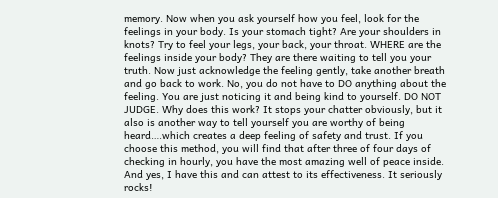memory. Now when you ask yourself how you feel, look for the feelings in your body. Is your stomach tight? Are your shoulders in knots? Try to feel your legs, your back, your throat. WHERE are the feelings inside your body? They are there waiting to tell you your truth. Now just acknowledge the feeling gently, take another breath and go back to work. No, you do not have to DO anything about the feeling. You are just noticing it and being kind to yourself. DO NOT JUDGE. Why does this work? It stops your chatter obviously, but it also is another way to tell yourself you are worthy of being heard….which creates a deep feeling of safety and trust. If you choose this method, you will find that after three of four days of checking in hourly, you have the most amazing well of peace inside. And yes, I have this and can attest to its effectiveness. It seriously rocks!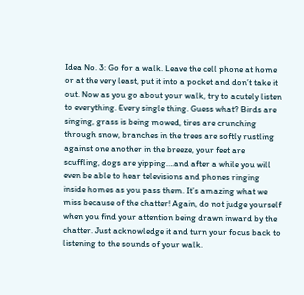Idea No. 3: Go for a walk. Leave the cell phone at home or at the very least, put it into a pocket and don’t take it out. Now as you go about your walk, try to acutely listen to everything. Every single thing. Guess what? Birds are singing, grass is being mowed, tires are crunching through snow, branches in the trees are softly rustling against one another in the breeze, your feet are scuffling, dogs are yipping….and after a while you will even be able to hear televisions and phones ringing inside homes as you pass them. It’s amazing what we miss because of the chatter! Again, do not judge yourself when you find your attention being drawn inward by the chatter. Just acknowledge it and turn your focus back to listening to the sounds of your walk.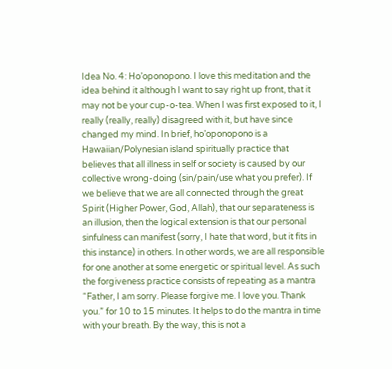Idea No. 4: Ho’oponopono. I love this meditation and the idea behind it although I want to say right up front, that it may not be your cup-o-tea. When I was first exposed to it, I really (really, really) disagreed with it, but have since changed my mind. In brief, ho’oponopono is a Hawaiian/Polynesian island spiritually practice that believes that all illness in self or society is caused by our collective wrong-doing (sin/pain/use what you prefer). If we believe that we are all connected through the great Spirit (Higher Power, God, Allah), that our separateness is an illusion, then the logical extension is that our personal sinfulness can manifest (sorry, I hate that word, but it fits in this instance) in others. In other words, we are all responsible for one another at some energetic or spiritual level. As such the forgiveness practice consists of repeating as a mantra “Father, I am sorry. Please forgive me. I love you. Thank you.” for 10 to 15 minutes. It helps to do the mantra in time with your breath. By the way, this is not a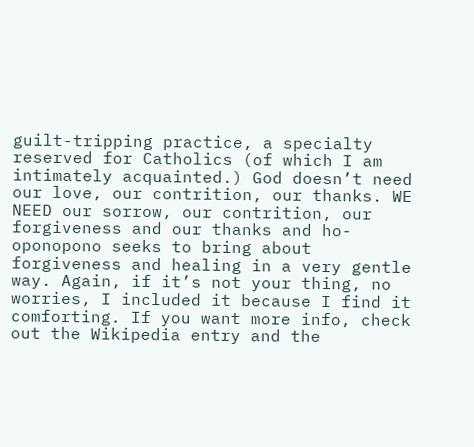guilt-tripping practice, a specialty reserved for Catholics (of which I am intimately acquainted.) God doesn’t need our love, our contrition, our thanks. WE NEED our sorrow, our contrition, our forgiveness and our thanks and ho-oponopono seeks to bring about forgiveness and healing in a very gentle way. Again, if it’s not your thing, no worries, I included it because I find it comforting. If you want more info, check out the Wikipedia entry and the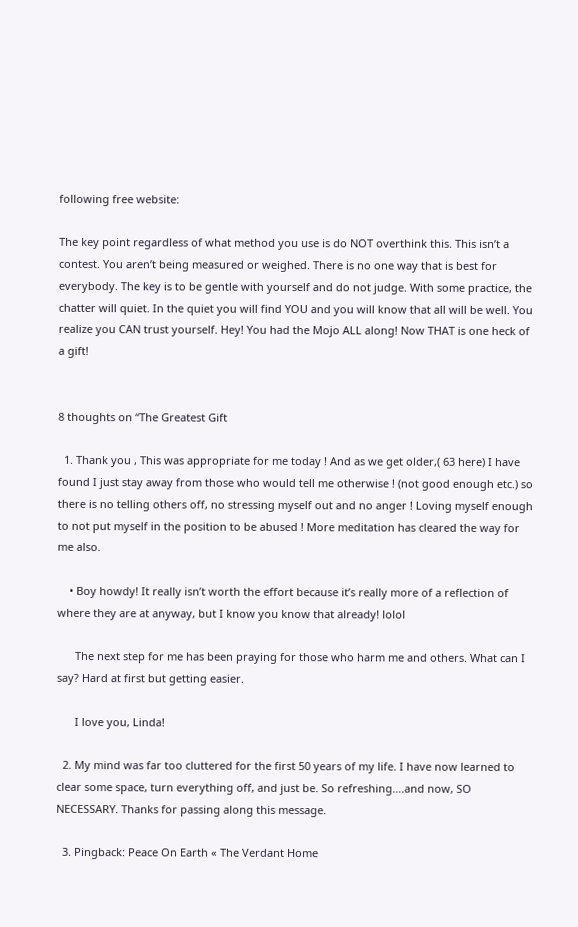following free website:

The key point regardless of what method you use is do NOT overthink this. This isn’t a contest. You aren’t being measured or weighed. There is no one way that is best for everybody. The key is to be gentle with yourself and do not judge. With some practice, the chatter will quiet. In the quiet you will find YOU and you will know that all will be well. You realize you CAN trust yourself. Hey! You had the Mojo ALL along! Now THAT is one heck of a gift!


8 thoughts on “The Greatest Gift

  1. Thank you , This was appropriate for me today ! And as we get older,( 63 here) I have found I just stay away from those who would tell me otherwise ! (not good enough etc.) so there is no telling others off, no stressing myself out and no anger ! Loving myself enough to not put myself in the position to be abused ! More meditation has cleared the way for me also.

    • Boy howdy! It really isn’t worth the effort because it’s really more of a reflection of where they are at anyway, but I know you know that already! lolol

      The next step for me has been praying for those who harm me and others. What can I say? Hard at first but getting easier.

      I love you, Linda!

  2. My mind was far too cluttered for the first 50 years of my life. I have now learned to clear some space, turn everything off, and just be. So refreshing….and now, SO NECESSARY. Thanks for passing along this message.

  3. Pingback: Peace On Earth « The Verdant Home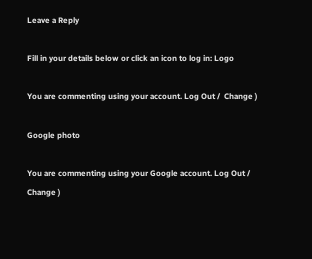Leave a Reply

Fill in your details below or click an icon to log in: Logo

You are commenting using your account. Log Out /  Change )

Google photo

You are commenting using your Google account. Log Out /  Change )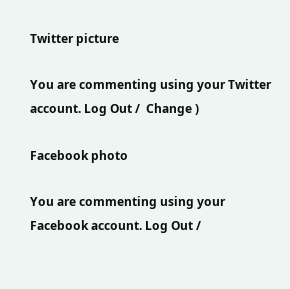Twitter picture

You are commenting using your Twitter account. Log Out /  Change )

Facebook photo

You are commenting using your Facebook account. Log Out /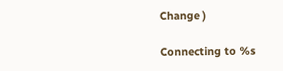Change )

Connecting to %s